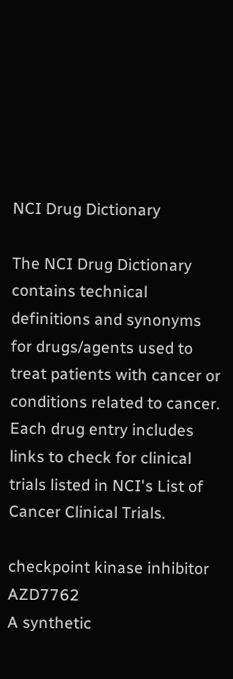NCI Drug Dictionary

The NCI Drug Dictionary contains technical definitions and synonyms for drugs/agents used to treat patients with cancer or conditions related to cancer. Each drug entry includes links to check for clinical trials listed in NCI's List of Cancer Clinical Trials.

checkpoint kinase inhibitor AZD7762
A synthetic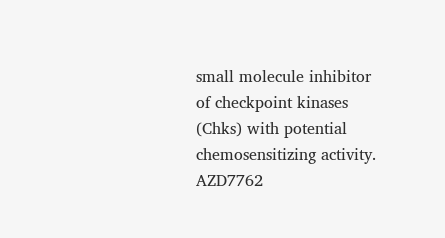small molecule inhibitor of checkpoint kinases (Chks) with potential chemosensitizing activity. AZD7762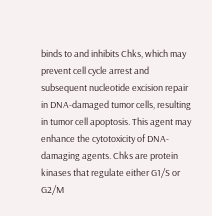binds to and inhibits Chks, which may prevent cell cycle arrest and subsequent nucleotide excision repair in DNA-damaged tumor cells, resulting in tumor cell apoptosis. This agent may enhance the cytotoxicity of DNA-damaging agents. Chks are protein kinases that regulate either G1/S or G2/M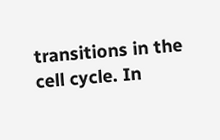transitions in the cell cycle. In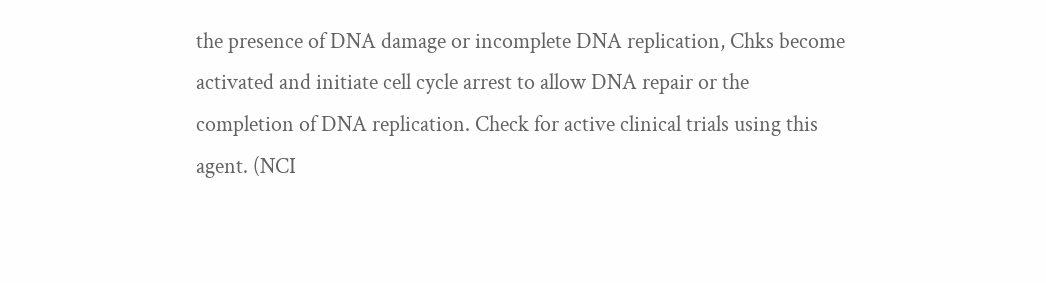the presence of DNA damage or incomplete DNA replication, Chks become activated and initiate cell cycle arrest to allow DNA repair or the completion of DNA replication. Check for active clinical trials using this agent. (NCI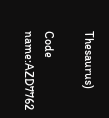Thesaurus)

Code name:AZD7762